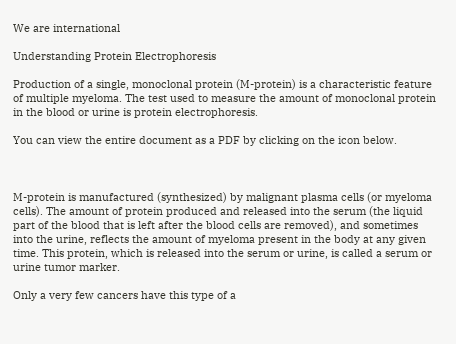We are international

Understanding Protein Electrophoresis

Production of a single, monoclonal protein (M-protein) is a characteristic feature of multiple myeloma. The test used to measure the amount of monoclonal protein in the blood or urine is protein electrophoresis.

You can view the entire document as a PDF by clicking on the icon below.



M-protein is manufactured (synthesized) by malignant plasma cells (or myeloma cells). The amount of protein produced and released into the serum (the liquid part of the blood that is left after the blood cells are removed), and sometimes into the urine, reflects the amount of myeloma present in the body at any given time. This protein, which is released into the serum or urine, is called a serum or urine tumor marker.

Only a very few cancers have this type of a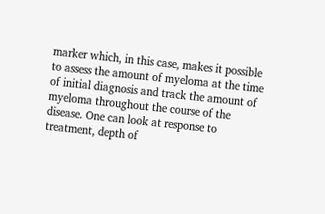marker which, in this case, makes it possible to assess the amount of myeloma at the time of initial diagnosis and track the amount of myeloma throughout the course of the disease. One can look at response to treatment, depth of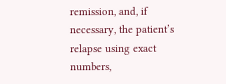remission, and, if necessary, the patient’s relapse using exact numbers,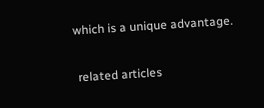which is a unique advantage.

 related articles